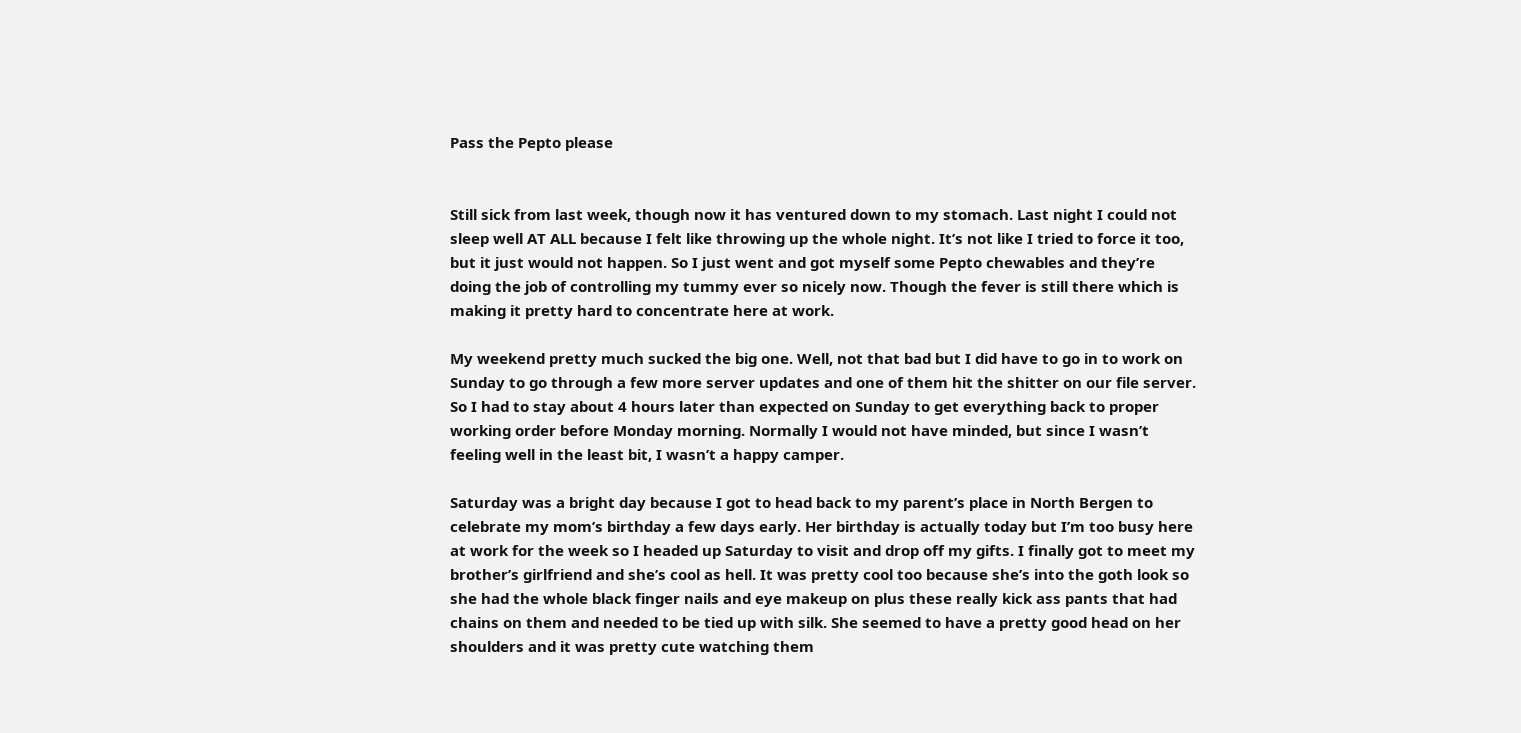Pass the Pepto please


Still sick from last week, though now it has ventured down to my stomach. Last night I could not sleep well AT ALL because I felt like throwing up the whole night. It’s not like I tried to force it too, but it just would not happen. So I just went and got myself some Pepto chewables and they’re doing the job of controlling my tummy ever so nicely now. Though the fever is still there which is making it pretty hard to concentrate here at work.

My weekend pretty much sucked the big one. Well, not that bad but I did have to go in to work on Sunday to go through a few more server updates and one of them hit the shitter on our file server. So I had to stay about 4 hours later than expected on Sunday to get everything back to proper working order before Monday morning. Normally I would not have minded, but since I wasn’t feeling well in the least bit, I wasn’t a happy camper.

Saturday was a bright day because I got to head back to my parent’s place in North Bergen to celebrate my mom’s birthday a few days early. Her birthday is actually today but I’m too busy here at work for the week so I headed up Saturday to visit and drop off my gifts. I finally got to meet my brother’s girlfriend and she’s cool as hell. It was pretty cool too because she’s into the goth look so she had the whole black finger nails and eye makeup on plus these really kick ass pants that had chains on them and needed to be tied up with silk. She seemed to have a pretty good head on her shoulders and it was pretty cute watching them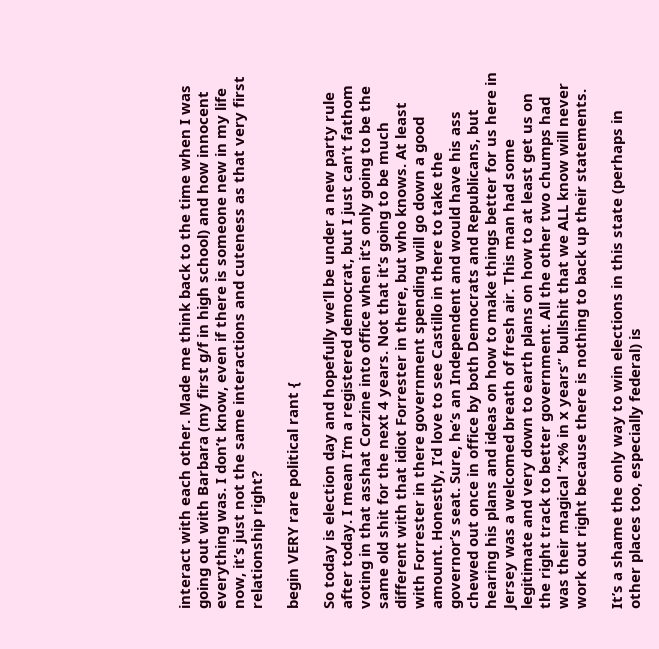interact with each other. Made me think back to the time when I was going out with Barbara (my first g/f in high school) and how innocent everything was. I don’t know, even if there is someone new in my life now, it’s just not the same interactions and cuteness as that very first relationship right?

begin VERY rare political rant {

So today is election day and hopefully we’ll be under a new party rule after today. I mean I’m a registered democrat, but I just can’t fathom voting in that asshat Corzine into office when it’s only going to be the same old shit for the next 4 years. Not that it’s going to be much different with that idiot Forrester in there, but who knows. At least with Forrester in there government spending will go down a good amount. Honestly, I’d love to see Castillo in there to take the governor’s seat. Sure, he’s an Independent and would have his ass chewed out once in office by both Democrats and Republicans, but hearing his plans and ideas on how to make things better for us here in Jersey was a welcomed breath of fresh air. This man had some legitimate and very down to earth plans on how to at least get us on the right track to better government. All the other two chumps had was their magical “x% in x years” bullshit that we ALL know will never work out right because there is nothing to back up their statements.

It’s a shame the only way to win elections in this state (perhaps in other places too, especially federal) is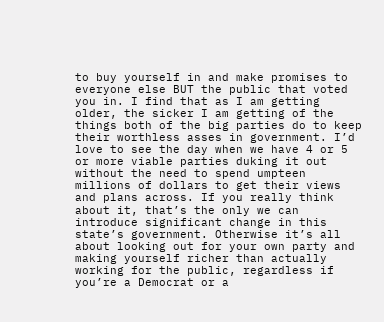to buy yourself in and make promises to everyone else BUT the public that voted you in. I find that as I am getting older, the sicker I am getting of the things both of the big parties do to keep their worthless asses in government. I’d love to see the day when we have 4 or 5 or more viable parties duking it out without the need to spend umpteen millions of dollars to get their views and plans across. If you really think about it, that’s the only we can introduce significant change in this state’s government. Otherwise it’s all about looking out for your own party and making yourself richer than actually working for the public, regardless if you’re a Democrat or a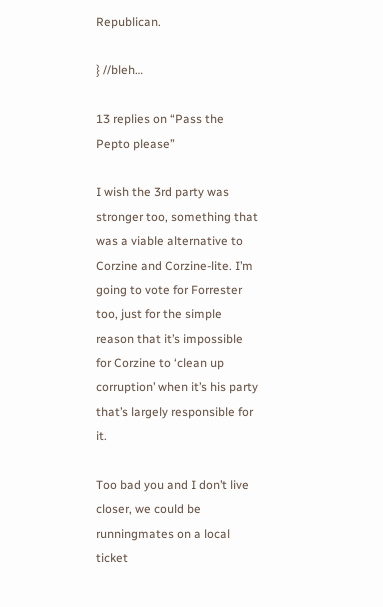Republican.

} //bleh…

13 replies on “Pass the Pepto please”

I wish the 3rd party was stronger too, something that was a viable alternative to Corzine and Corzine-lite. I’m going to vote for Forrester too, just for the simple reason that it’s impossible for Corzine to ‘clean up corruption’ when it’s his party that’s largely responsible for it.

Too bad you and I don’t live closer, we could be runningmates on a local ticket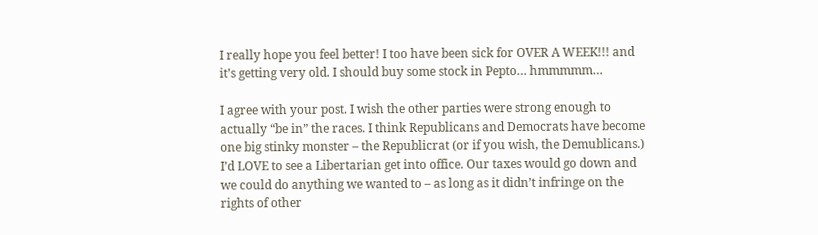I really hope you feel better! I too have been sick for OVER A WEEK!!! and it’s getting very old. I should buy some stock in Pepto… hmmmmm…

I agree with your post. I wish the other parties were strong enough to actually “be in” the races. I think Republicans and Democrats have become one big stinky monster – the Republicrat (or if you wish, the Demublicans.) I’d LOVE to see a Libertarian get into office. Our taxes would go down and we could do anything we wanted to – as long as it didn’t infringe on the rights of other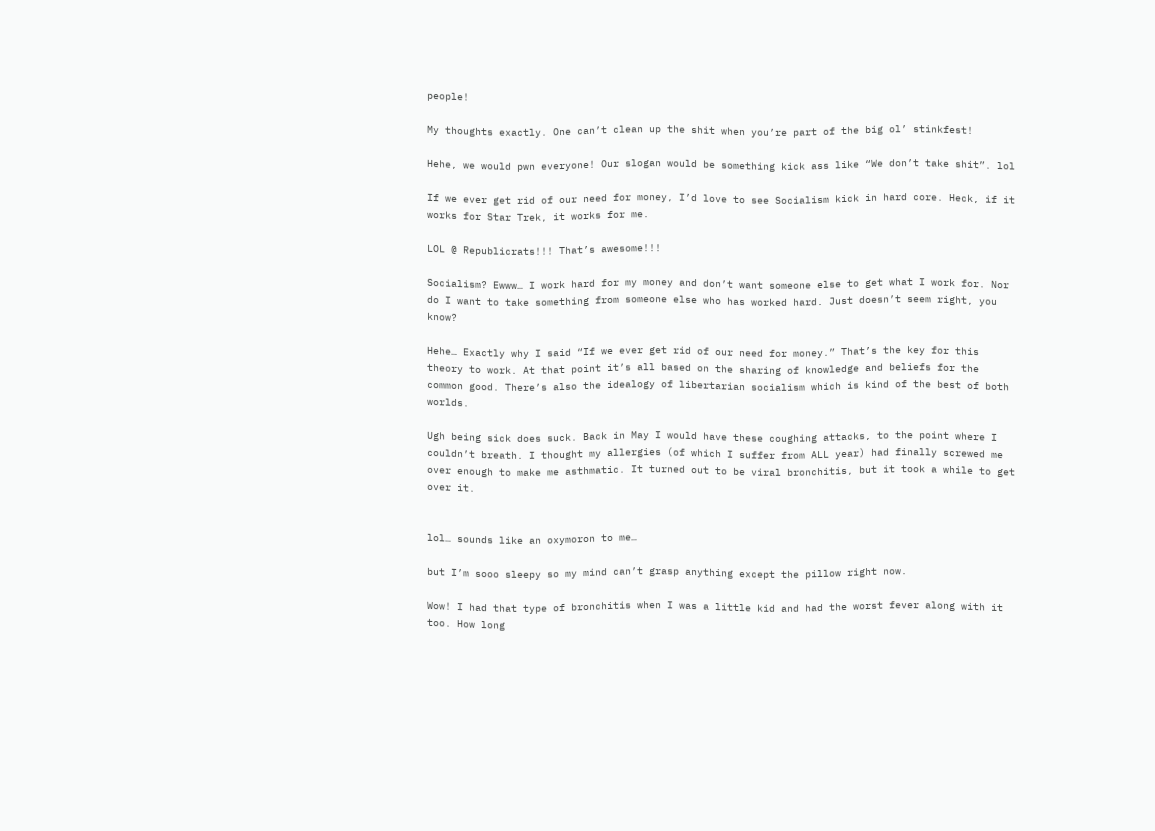people!

My thoughts exactly. One can’t clean up the shit when you’re part of the big ol’ stinkfest!

Hehe, we would pwn everyone! Our slogan would be something kick ass like “We don’t take shit”. lol

If we ever get rid of our need for money, I’d love to see Socialism kick in hard core. Heck, if it works for Star Trek, it works for me.

LOL @ Republicrats!!! That’s awesome!!!

Socialism? Ewww… I work hard for my money and don’t want someone else to get what I work for. Nor do I want to take something from someone else who has worked hard. Just doesn’t seem right, you know?

Hehe… Exactly why I said “If we ever get rid of our need for money.” That’s the key for this theory to work. At that point it’s all based on the sharing of knowledge and beliefs for the common good. There’s also the idealogy of libertarian socialism which is kind of the best of both worlds.

Ugh being sick does suck. Back in May I would have these coughing attacks, to the point where I couldn’t breath. I thought my allergies (of which I suffer from ALL year) had finally screwed me over enough to make me asthmatic. It turned out to be viral bronchitis, but it took a while to get over it.


lol… sounds like an oxymoron to me…

but I’m sooo sleepy so my mind can’t grasp anything except the pillow right now.

Wow! I had that type of bronchitis when I was a little kid and had the worst fever along with it too. How long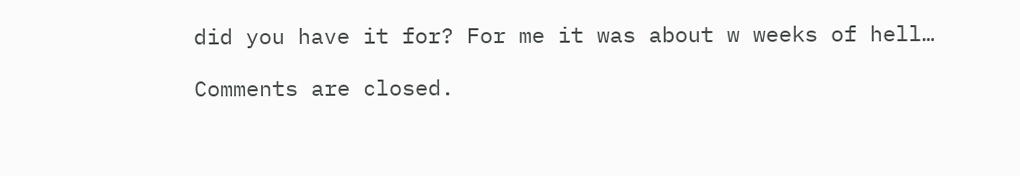did you have it for? For me it was about w weeks of hell…

Comments are closed.